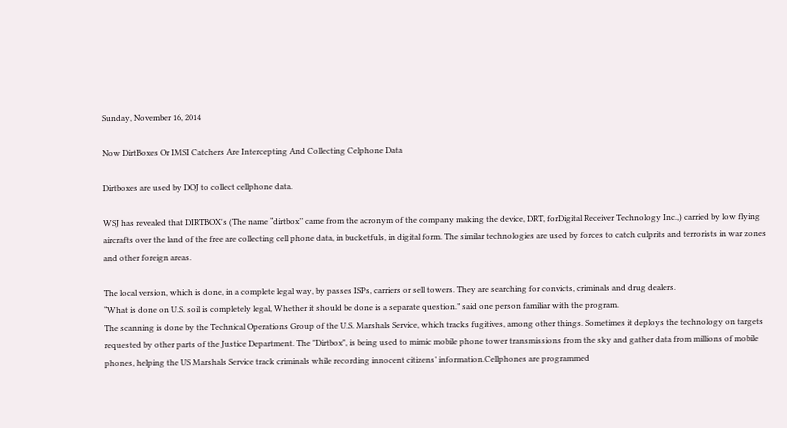Sunday, November 16, 2014

Now DirtBoxes Or IMSI Catchers Are Intercepting And Collecting Celphone Data

Dirtboxes are used by DOJ to collect cellphone data.

WSJ has revealed that DIRTBOX's (The name “dirtbox’’ came from the acronym of the company making the device, DRT, forDigital Receiver Technology Inc.,) carried by low flying aircrafts over the land of the free are collecting cell phone data, in bucketfuls, in digital form. The similar technologies are used by forces to catch culprits and terrorists in war zones and other foreign areas.

The local version, which is done, in a complete legal way, by passes ISPs, carriers or sell towers. They are searching for convicts, criminals and drug dealers.
“What is done on U.S. soil is completely legal, Whether it should be done is a separate question.” said one person familiar with the program.
The scanning is done by the Technical Operations Group of the U.S. Marshals Service, which tracks fugitives, among other things. Sometimes it deploys the technology on targets requested by other parts of the Justice Department. The "Dirtbox", is being used to mimic mobile phone tower transmissions from the sky and gather data from millions of mobile phones, helping the US Marshals Service track criminals while recording innocent citizens’ information.Cellphones are programmed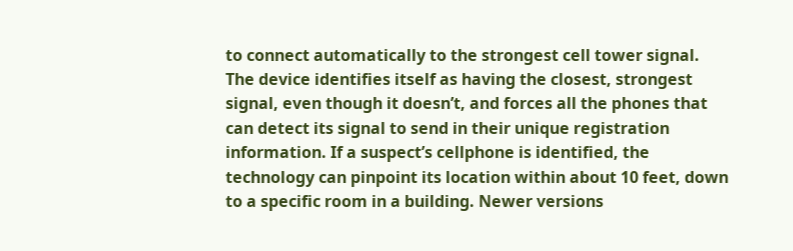to connect automatically to the strongest cell tower signal. The device identifies itself as having the closest, strongest signal, even though it doesn’t, and forces all the phones that can detect its signal to send in their unique registration information. If a suspect’s cellphone is identified, the technology can pinpoint its location within about 10 feet, down to a specific room in a building. Newer versions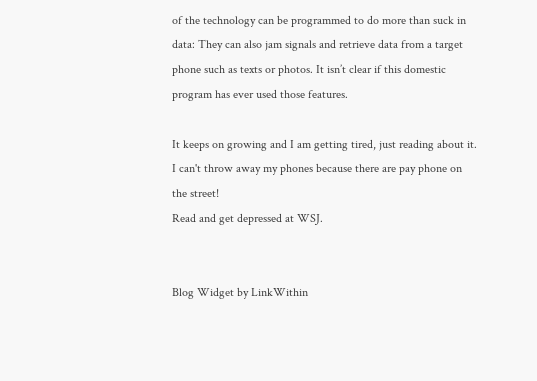of the technology can be programmed to do more than suck in data: They can also jam signals and retrieve data from a target phone such as texts or photos. It isn’t clear if this domestic program has ever used those features.

It keeps on growing and I am getting tired, just reading about it. I can't throw away my phones because there are pay phone on the street!
Read and get depressed at WSJ.


Blog Widget by LinkWithin